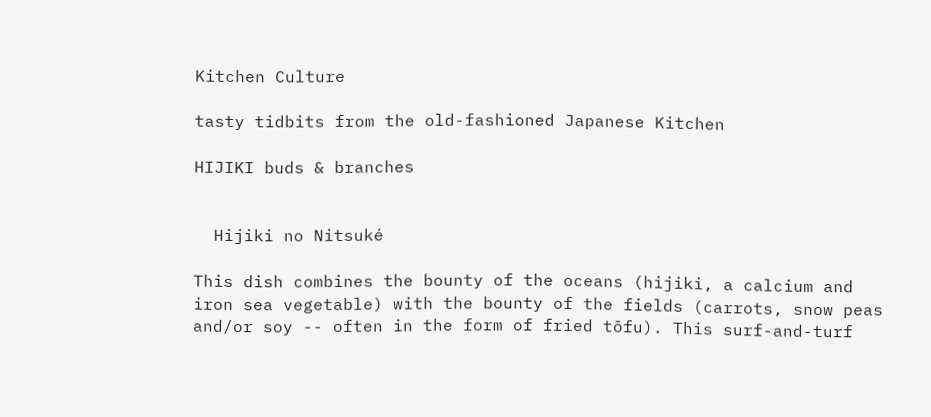Kitchen Culture

tasty tidbits from the old-fashioned Japanese Kitchen

HIJIKI buds & branches


  Hijiki no Nitsuké

This dish combines the bounty of the oceans (hijiki, a calcium and iron sea vegetable) with the bounty of the fields (carrots, snow peas and/or soy -- often in the form of fried tōfu). This surf-and-turf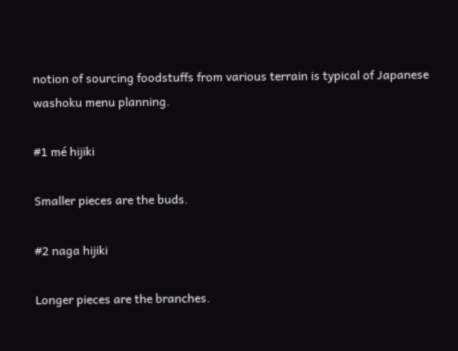notion of sourcing foodstuffs from various terrain is typical of Japanese washoku menu planning.

#1 mé hijiki

Smaller pieces are the buds.

#2 naga hijiki

Longer pieces are the branches.